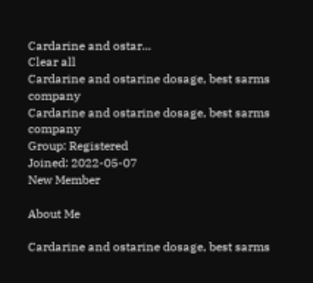Cardarine and ostar...
Clear all
Cardarine and ostarine dosage, best sarms company
Cardarine and ostarine dosage, best sarms company
Group: Registered
Joined: 2022-05-07
New Member

About Me

Cardarine and ostarine dosage, best sarms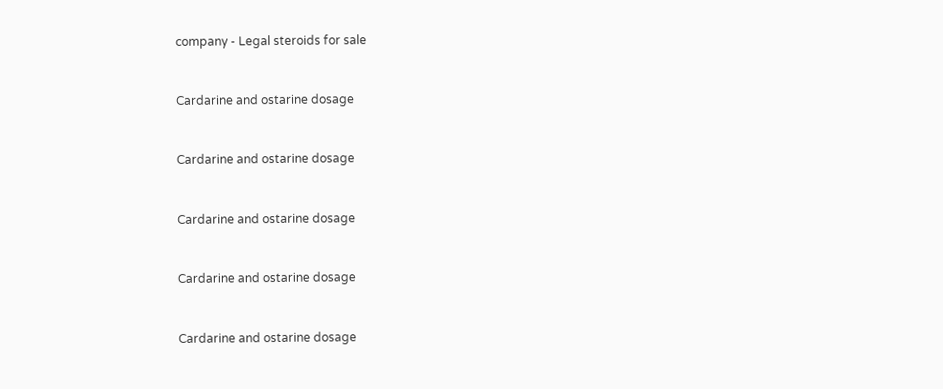company - Legal steroids for sale


Cardarine and ostarine dosage


Cardarine and ostarine dosage


Cardarine and ostarine dosage


Cardarine and ostarine dosage


Cardarine and ostarine dosage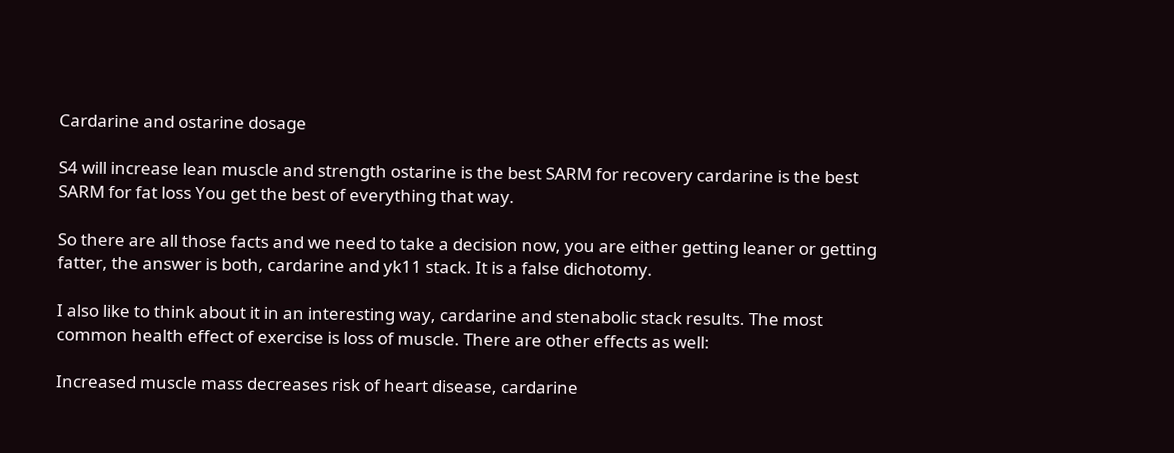Cardarine and ostarine dosage

S4 will increase lean muscle and strength ostarine is the best SARM for recovery cardarine is the best SARM for fat loss You get the best of everything that way.

So there are all those facts and we need to take a decision now, you are either getting leaner or getting fatter, the answer is both, cardarine and yk11 stack. It is a false dichotomy.

I also like to think about it in an interesting way, cardarine and stenabolic stack results. The most common health effect of exercise is loss of muscle. There are other effects as well:

Increased muscle mass decreases risk of heart disease, cardarine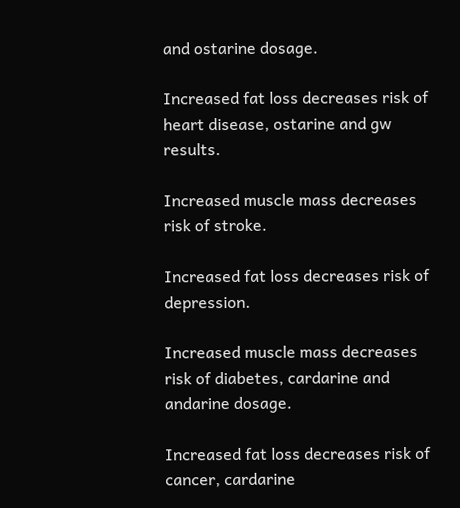and ostarine dosage.

Increased fat loss decreases risk of heart disease, ostarine and gw results.

Increased muscle mass decreases risk of stroke.

Increased fat loss decreases risk of depression.

Increased muscle mass decreases risk of diabetes, cardarine and andarine dosage.

Increased fat loss decreases risk of cancer, cardarine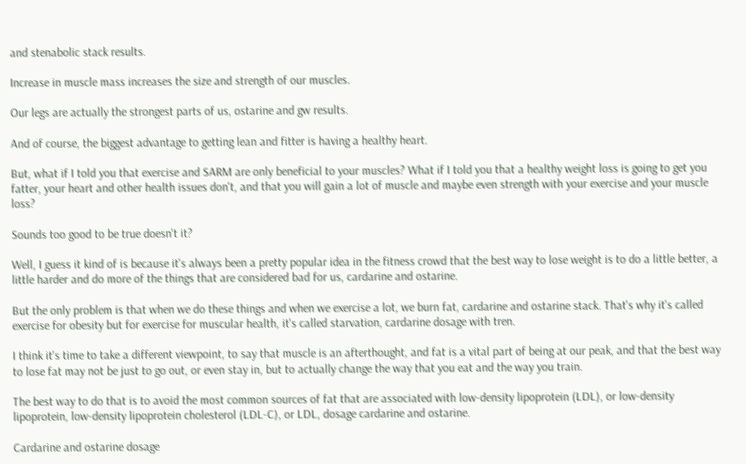and stenabolic stack results.

Increase in muscle mass increases the size and strength of our muscles.

Our legs are actually the strongest parts of us, ostarine and gw results.

And of course, the biggest advantage to getting lean and fitter is having a healthy heart.

But, what if I told you that exercise and SARM are only beneficial to your muscles? What if I told you that a healthy weight loss is going to get you fatter, your heart and other health issues don't, and that you will gain a lot of muscle and maybe even strength with your exercise and your muscle loss?

Sounds too good to be true doesn't it?

Well, I guess it kind of is because it's always been a pretty popular idea in the fitness crowd that the best way to lose weight is to do a little better, a little harder and do more of the things that are considered bad for us, cardarine and ostarine.

But the only problem is that when we do these things and when we exercise a lot, we burn fat, cardarine and ostarine stack. That's why it's called exercise for obesity but for exercise for muscular health, it's called starvation, cardarine dosage with tren.

I think it's time to take a different viewpoint, to say that muscle is an afterthought, and fat is a vital part of being at our peak, and that the best way to lose fat may not be just to go out, or even stay in, but to actually change the way that you eat and the way you train.

The best way to do that is to avoid the most common sources of fat that are associated with low-density lipoprotein (LDL), or low-density lipoprotein, low-density lipoprotein cholesterol (LDL-C), or LDL, dosage cardarine and ostarine.

Cardarine and ostarine dosage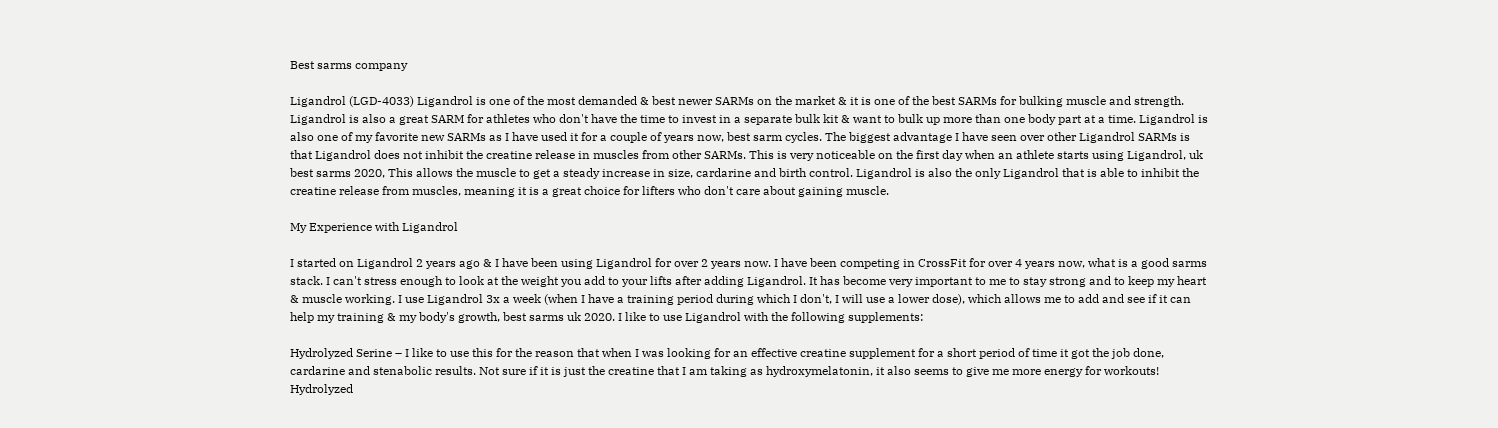Best sarms company

Ligandrol (LGD-4033) Ligandrol is one of the most demanded & best newer SARMs on the market & it is one of the best SARMs for bulking muscle and strength. Ligandrol is also a great SARM for athletes who don't have the time to invest in a separate bulk kit & want to bulk up more than one body part at a time. Ligandrol is also one of my favorite new SARMs as I have used it for a couple of years now, best sarm cycles. The biggest advantage I have seen over other Ligandrol SARMs is that Ligandrol does not inhibit the creatine release in muscles from other SARMs. This is very noticeable on the first day when an athlete starts using Ligandrol, uk best sarms 2020, This allows the muscle to get a steady increase in size, cardarine and birth control. Ligandrol is also the only Ligandrol that is able to inhibit the creatine release from muscles, meaning it is a great choice for lifters who don't care about gaining muscle.

My Experience with Ligandrol

I started on Ligandrol 2 years ago & I have been using Ligandrol for over 2 years now. I have been competing in CrossFit for over 4 years now, what is a good sarms stack. I can't stress enough to look at the weight you add to your lifts after adding Ligandrol. It has become very important to me to stay strong and to keep my heart & muscle working. I use Ligandrol 3x a week (when I have a training period during which I don't, I will use a lower dose), which allows me to add and see if it can help my training & my body's growth, best sarms uk 2020. I like to use Ligandrol with the following supplements:

Hydrolyzed Serine – I like to use this for the reason that when I was looking for an effective creatine supplement for a short period of time it got the job done, cardarine and stenabolic results. Not sure if it is just the creatine that I am taking as hydroxymelatonin, it also seems to give me more energy for workouts! Hydrolyzed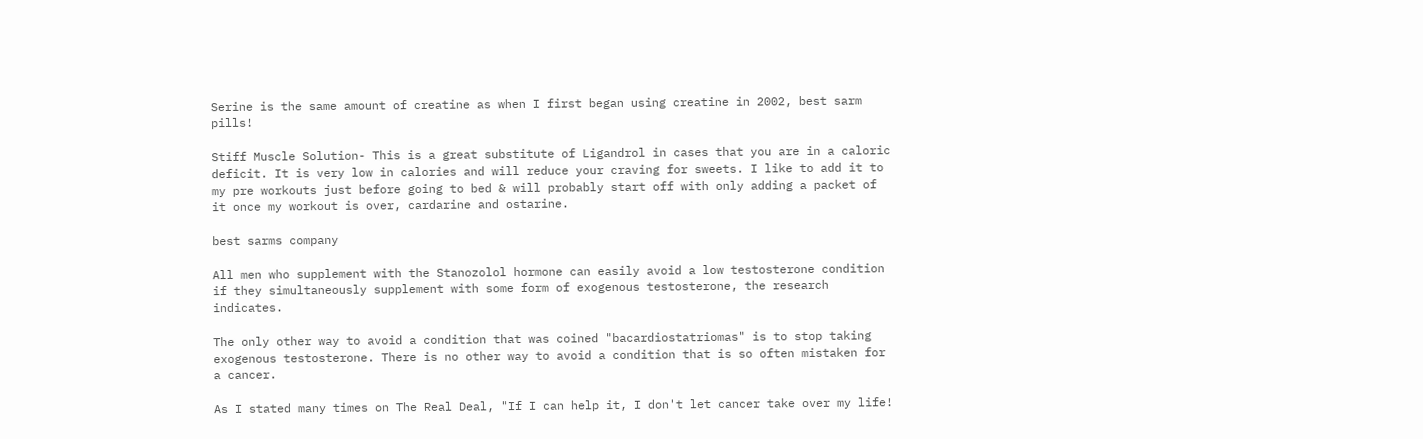Serine is the same amount of creatine as when I first began using creatine in 2002, best sarm pills!

Stiff Muscle Solution- This is a great substitute of Ligandrol in cases that you are in a caloric deficit. It is very low in calories and will reduce your craving for sweets. I like to add it to my pre workouts just before going to bed & will probably start off with only adding a packet of it once my workout is over, cardarine and ostarine.

best sarms company

All men who supplement with the Stanozolol hormone can easily avoid a low testosterone condition if they simultaneously supplement with some form of exogenous testosterone, the research indicates.

The only other way to avoid a condition that was coined "bacardiostatriomas" is to stop taking exogenous testosterone. There is no other way to avoid a condition that is so often mistaken for a cancer.

As I stated many times on The Real Deal, "If I can help it, I don't let cancer take over my life!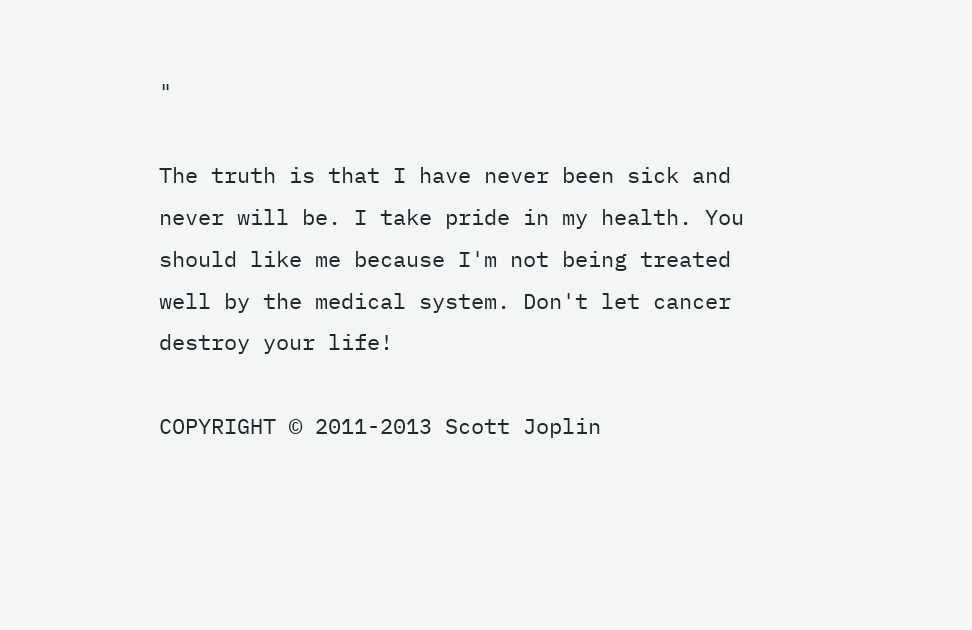"

The truth is that I have never been sick and never will be. I take pride in my health. You should like me because I'm not being treated well by the medical system. Don't let cancer destroy your life!

COPYRIGHT © 2011-2013 Scott Joplin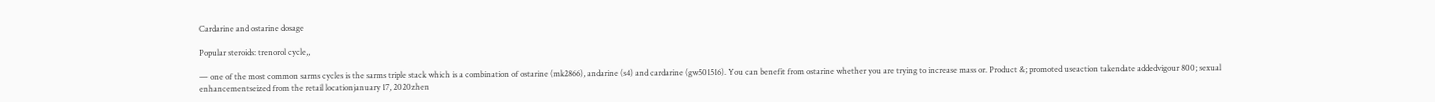Cardarine and ostarine dosage

Popular steroids: trenorol cycle,,

— one of the most common sarms cycles is the sarms triple stack which is a combination of ostarine (mk2866), andarine (s4) and cardarine (gw501516). You can benefit from ostarine whether you are trying to increase mass or. Product &; promoted useaction takendate addedvigour 800; sexual enhancementseized from the retail locationjanuary 17, 2020zhen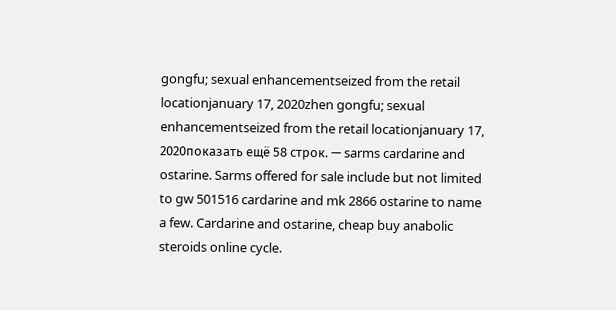gongfu; sexual enhancementseized from the retail locationjanuary 17, 2020zhen gongfu; sexual enhancementseized from the retail locationjanuary 17, 2020показать ещё 58 строк. — sarms cardarine and ostarine. Sarms offered for sale include but not limited to gw 501516 cardarine and mk 2866 ostarine to name a few. Cardarine and ostarine, cheap buy anabolic steroids online cycle.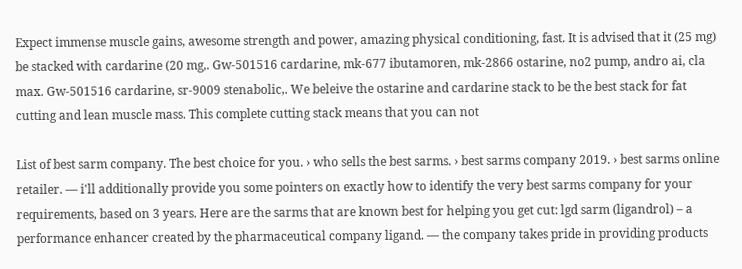Expect immense muscle gains, awesome strength and power, amazing physical conditioning, fast. It is advised that it (25 mg) be stacked with cardarine (20 mg,. Gw-501516 cardarine, mk-677 ibutamoren, mk-2866 ostarine, no2 pump, andro ai, cla max. Gw-501516 cardarine, sr-9009 stenabolic,. We beleive the ostarine and cardarine stack to be the best stack for fat cutting and lean muscle mass. This complete cutting stack means that you can not

List of best sarm company. The best choice for you. › who sells the best sarms. › best sarms company 2019. › best sarms online retailer. — i'll additionally provide you some pointers on exactly how to identify the very best sarms company for your requirements, based on 3 years. Here are the sarms that are known best for helping you get cut: lgd sarm (ligandrol) – a performance enhancer created by the pharmaceutical company ligand. — the company takes pride in providing products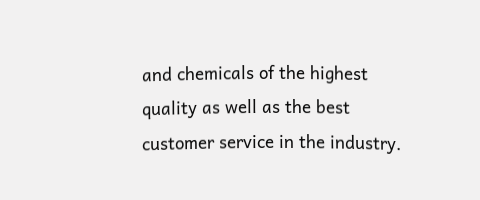and chemicals of the highest quality as well as the best customer service in the industry.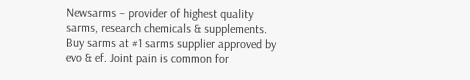Newsarms – provider of highest quality sarms, research chemicals & supplements. Buy sarms at #1 sarms supplier approved by evo & ef. Joint pain is common for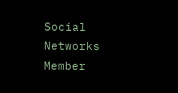Social Networks
Member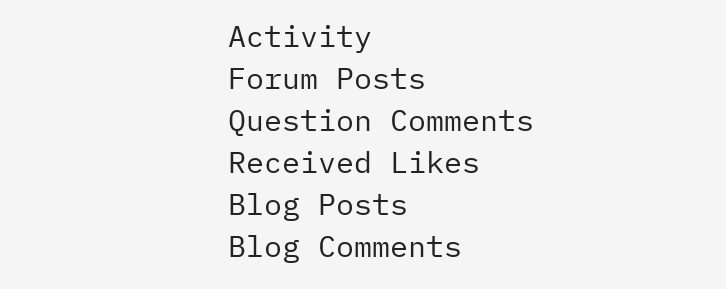Activity
Forum Posts
Question Comments
Received Likes
Blog Posts
Blog Comments